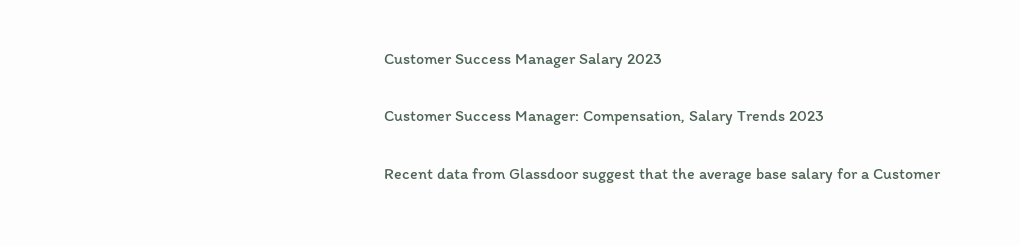Customer Success Manager Salary 2023

Customer Success Manager: Compensation, Salary Trends 2023

Recent data from Glassdoor suggest that the average base salary for a Customer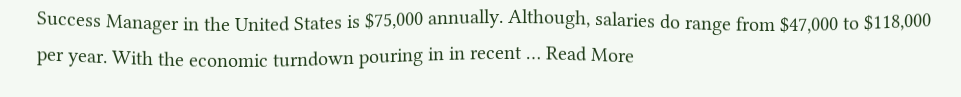Success Manager in the United States is $75,000 annually. Although, salaries do range from $47,000 to $118,000 per year. With the economic turndown pouring in in recent … Read More